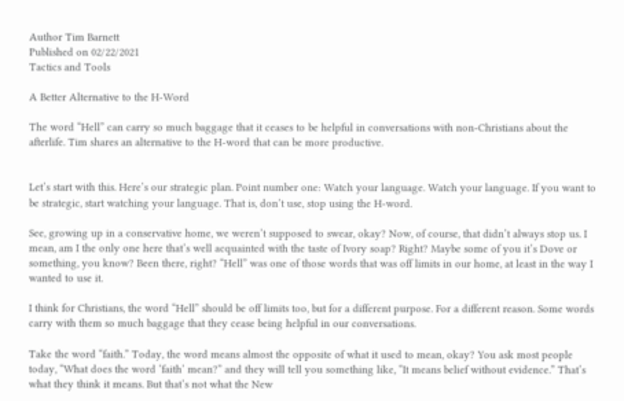Author Tim Barnett
Published on 02/22/2021
Tactics and Tools

A Better Alternative to the H-Word

The word “Hell” can carry so much baggage that it ceases to be helpful in conversations with non-Christians about the afterlife. Tim shares an alternative to the H-word that can be more productive.


Let’s start with this. Here’s our strategic plan. Point number one: Watch your language. Watch your language. If you want to be strategic, start watching your language. That is, don’t use, stop using the H-word.

See, growing up in a conservative home, we weren’t supposed to swear, okay? Now, of course, that didn’t always stop us. I mean, am I the only one here that’s well acquainted with the taste of Ivory soap? Right? Maybe some of you it’s Dove or something, you know? Been there, right? “Hell” was one of those words that was off limits in our home, at least in the way I wanted to use it.

I think for Christians, the word “Hell” should be off limits too, but for a different purpose. For a different reason. Some words carry with them so much baggage that they cease being helpful in our conversations.

Take the word “faith.” Today, the word means almost the opposite of what it used to mean, okay? You ask most people today, “What does the word ‘faith’ mean?” and they will tell you something like, “It means belief without evidence.” That’s what they think it means. But that’s not what the New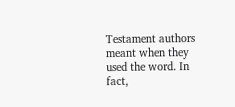Testament authors meant when they used the word. In fact,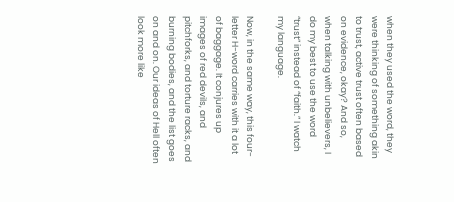when they used the word, they were thinking of something akin to trust, active trust often based on evidence, okay? And so, when talking with unbelievers, I do my best to use the word “trust” instead of “faith.” I watch my language.

Now, in the same way, this four-letter H-word carries with it a lot of baggage. It conjures up images of red devils, and pitchforks, and torture racks, and burning bodies, and the list goes on and on. Our ideas of Hell often look more like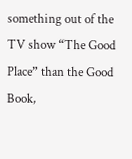something out of the TV show “The Good Place” than the Good Book,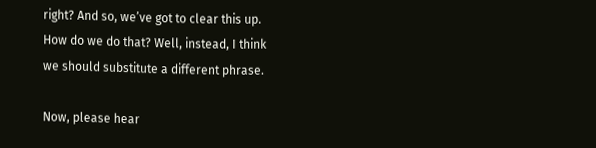right? And so, we’ve got to clear this up. How do we do that? Well, instead, I think we should substitute a different phrase.

Now, please hear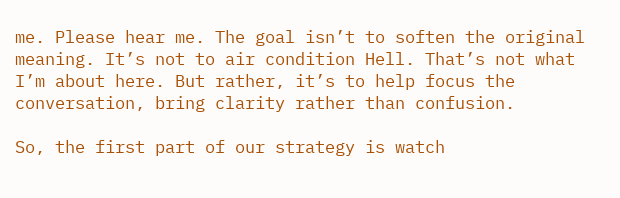me. Please hear me. The goal isn’t to soften the original meaning. It’s not to air condition Hell. That’s not what I’m about here. But rather, it’s to help focus the conversation, bring clarity rather than confusion.

So, the first part of our strategy is watch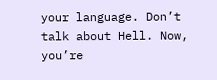your language. Don’t talk about Hell. Now, you’re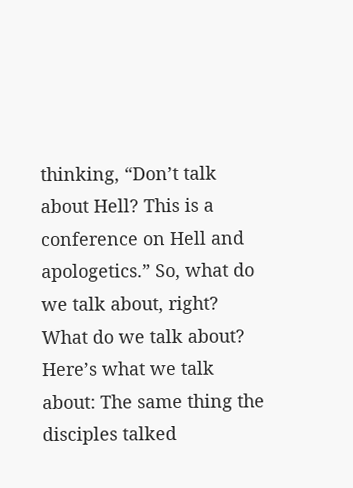thinking, “Don’t talk about Hell? This is a conference on Hell and apologetics.” So, what do we talk about, right? What do we talk about? Here’s what we talk about: The same thing the disciples talked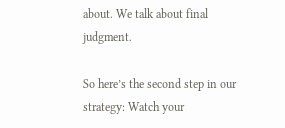about. We talk about final judgment.

So here’s the second step in our strategy: Watch your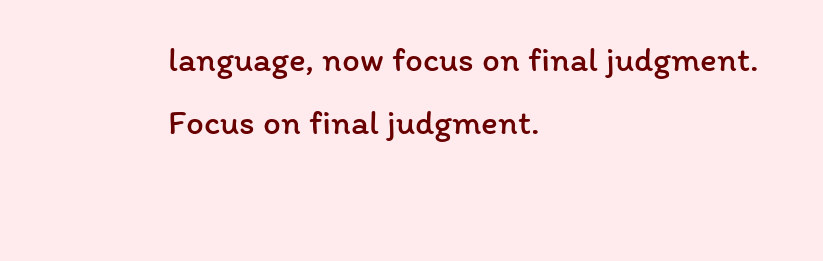language, now focus on final judgment. Focus on final judgment.